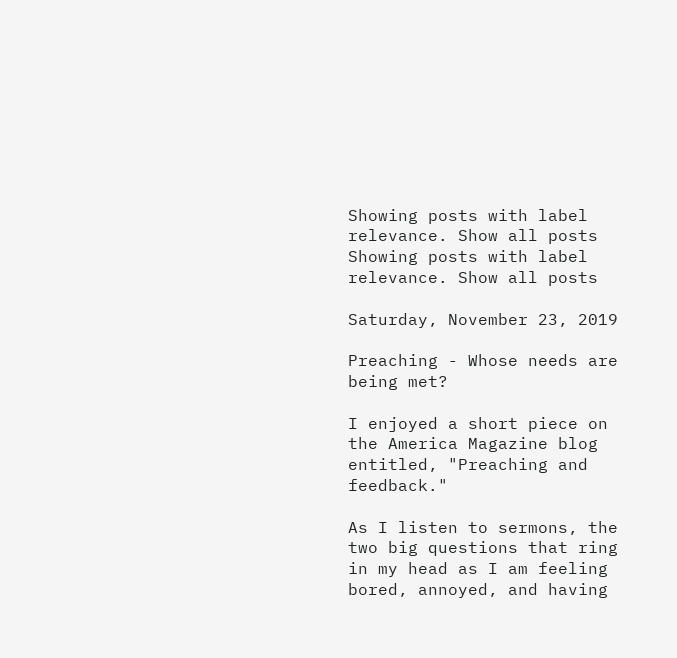Showing posts with label relevance. Show all posts
Showing posts with label relevance. Show all posts

Saturday, November 23, 2019

Preaching - Whose needs are being met?

I enjoyed a short piece on the America Magazine blog entitled, "Preaching and feedback."

As I listen to sermons, the two big questions that ring in my head as I am feeling bored, annoyed, and having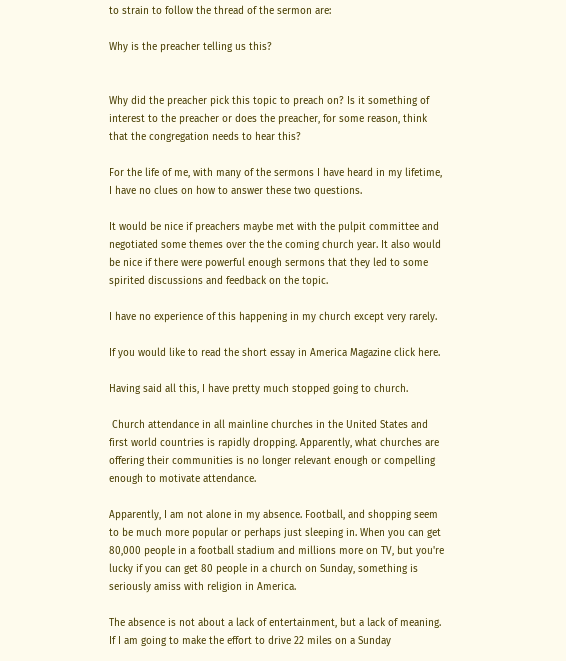to strain to follow the thread of the sermon are:

Why is the preacher telling us this?


Why did the preacher pick this topic to preach on? Is it something of  interest to the preacher or does the preacher, for some reason, think that the congregation needs to hear this?

For the life of me, with many of the sermons I have heard in my lifetime, I have no clues on how to answer these two questions.

It would be nice if preachers maybe met with the pulpit committee and negotiated some themes over the the coming church year. It also would be nice if there were powerful enough sermons that they led to some spirited discussions and feedback on the topic.

I have no experience of this happening in my church except very rarely.

If you would like to read the short essay in America Magazine click here.

Having said all this, I have pretty much stopped going to church.

 Church attendance in all mainline churches in the United States and first world countries is rapidly dropping. Apparently, what churches are offering their communities is no longer relevant enough or compelling enough to motivate attendance.

Apparently, I am not alone in my absence. Football, and shopping seem to be much more popular or perhaps just sleeping in. When you can get 80,000 people in a football stadium and millions more on TV, but you're lucky if you can get 80 people in a church on Sunday, something is seriously amiss with religion in America.

The absence is not about a lack of entertainment, but a lack of meaning. If I am going to make the effort to drive 22 miles on a Sunday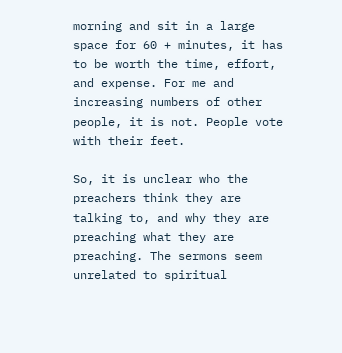morning and sit in a large space for 60 + minutes, it has to be worth the time, effort, and expense. For me and increasing numbers of other people, it is not. People vote with their feet.

So, it is unclear who the preachers think they are talking to, and why they are preaching what they are preaching. The sermons seem unrelated to spiritual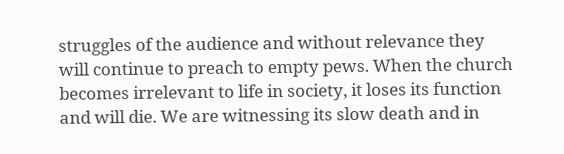struggles of the audience and without relevance they will continue to preach to empty pews. When the church becomes irrelevant to life in society, it loses its function and will die. We are witnessing its slow death and in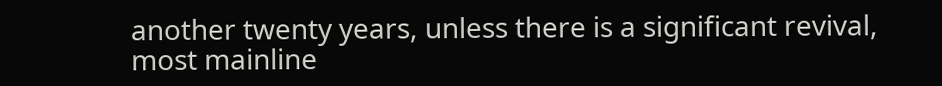another twenty years, unless there is a significant revival, most mainline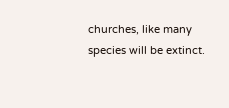churches, like many species will be extinct.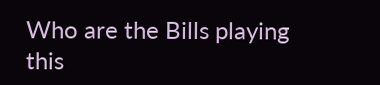Who are the Bills playing this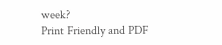week?
Print Friendly and PDF